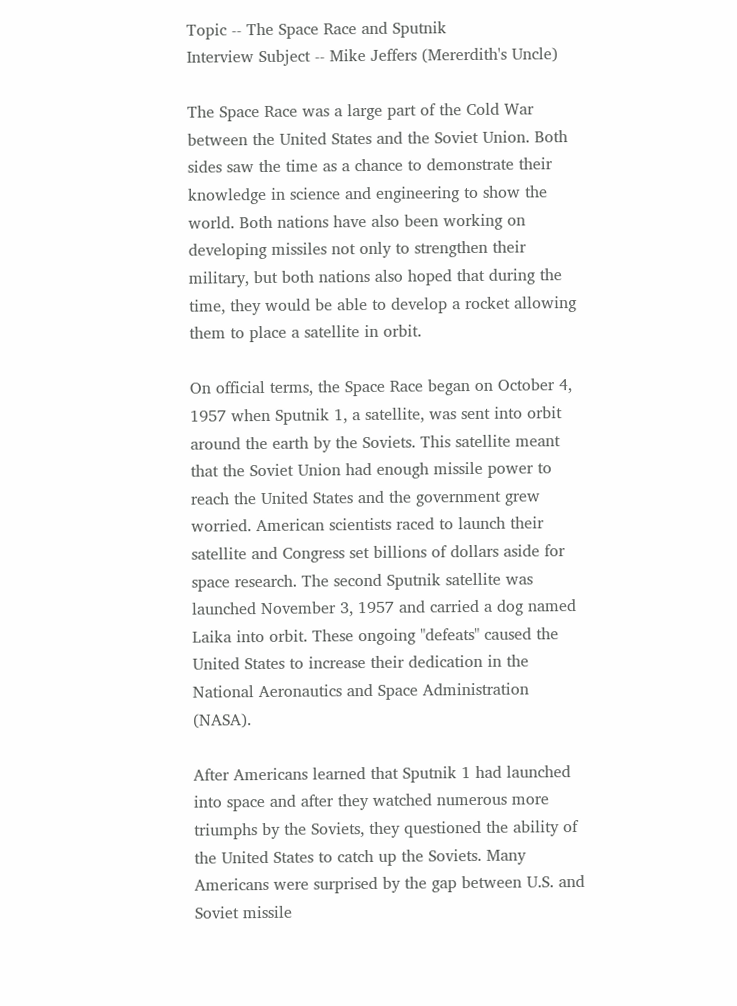Topic -- The Space Race and Sputnik
Interview Subject -- Mike Jeffers (Mererdith's Uncle)

The Space Race was a large part of the Cold War between the United States and the Soviet Union. Both sides saw the time as a chance to demonstrate their knowledge in science and engineering to show the world. Both nations have also been working on developing missiles not only to strengthen their military, but both nations also hoped that during the time, they would be able to develop a rocket allowing them to place a satellite in orbit.

On official terms, the Space Race began on October 4, 1957 when Sputnik 1, a satellite, was sent into orbit around the earth by the Soviets. This satellite meant that the Soviet Union had enough missile power to reach the United States and the government grew worried. American scientists raced to launch their satellite and Congress set billions of dollars aside for space research. The second Sputnik satellite was launched November 3, 1957 and carried a dog named Laika into orbit. These ongoing "defeats" caused the United States to increase their dedication in the National Aeronautics and Space Administration (NASA).

After Americans learned that Sputnik 1 had launched into space and after they watched numerous more triumphs by the Soviets, they questioned the ability of the United States to catch up the Soviets. Many Americans were surprised by the gap between U.S. and Soviet missile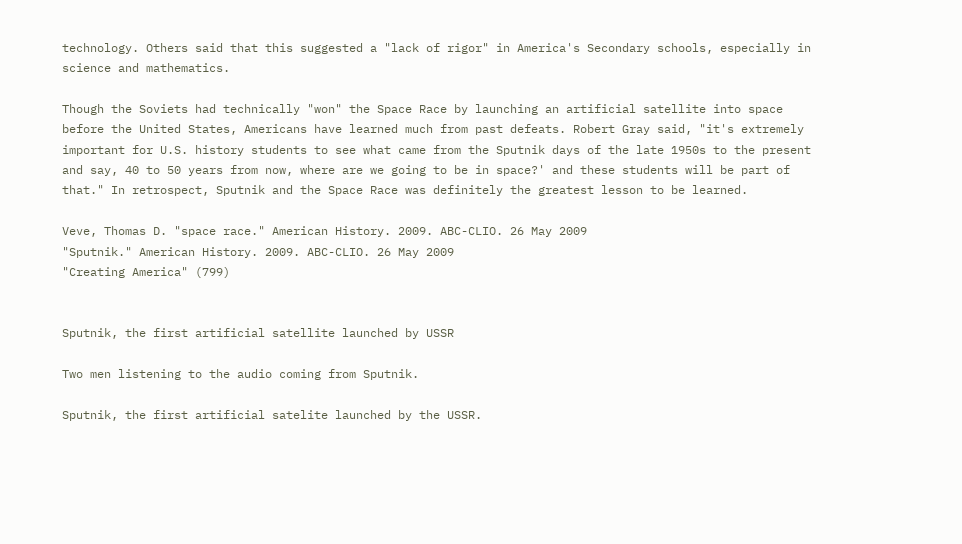technology. Others said that this suggested a "lack of rigor" in America's Secondary schools, especially in science and mathematics.

Though the Soviets had technically "won" the Space Race by launching an artificial satellite into space before the United States, Americans have learned much from past defeats. Robert Gray said, "it's extremely important for U.S. history students to see what came from the Sputnik days of the late 1950s to the present and say, 40 to 50 years from now, where are we going to be in space?' and these students will be part of that." In retrospect, Sputnik and the Space Race was definitely the greatest lesson to be learned.

Veve, Thomas D. "space race." American History. 2009. ABC-CLIO. 26 May 2009
"Sputnik." American History. 2009. ABC-CLIO. 26 May 2009
"Creating America" (799)


Sputnik, the first artificial satellite launched by USSR

Two men listening to the audio coming from Sputnik.

Sputnik, the first artificial satelite launched by the USSR.